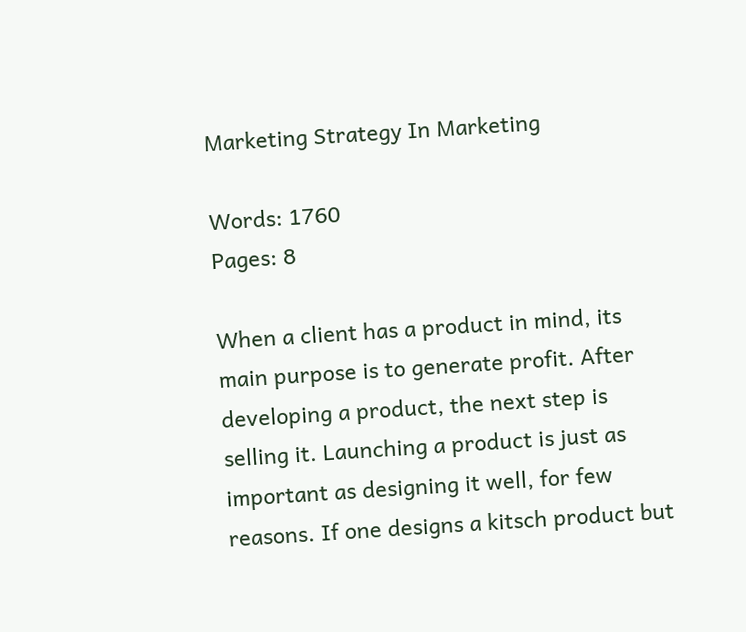Marketing Strategy In Marketing

Words: 1760
Pages: 8

When a client has a product in mind, its main purpose is to generate profit. After developing a product, the next step is selling it. Launching a product is just as important as designing it well, for few reasons. If one designs a kitsch product but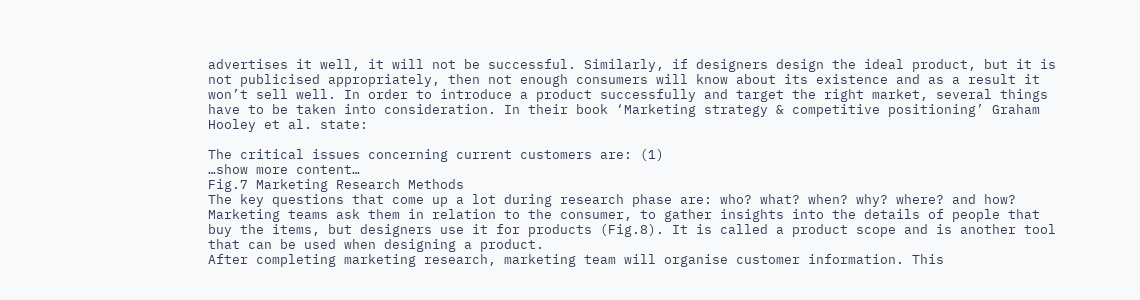advertises it well, it will not be successful. Similarly, if designers design the ideal product, but it is not publicised appropriately, then not enough consumers will know about its existence and as a result it won’t sell well. In order to introduce a product successfully and target the right market, several things have to be taken into consideration. In their book ‘Marketing strategy & competitive positioning’ Graham Hooley et al. state:

The critical issues concerning current customers are: (1)
…show more content…
Fig.7 Marketing Research Methods
The key questions that come up a lot during research phase are: who? what? when? why? where? and how? Marketing teams ask them in relation to the consumer, to gather insights into the details of people that buy the items, but designers use it for products (Fig.8). It is called a product scope and is another tool that can be used when designing a product.
After completing marketing research, marketing team will organise customer information. This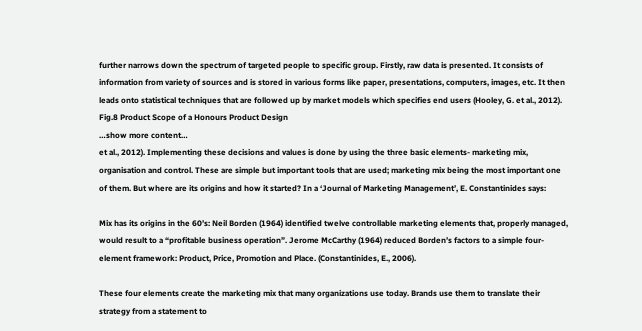further narrows down the spectrum of targeted people to specific group. Firstly, raw data is presented. It consists of information from variety of sources and is stored in various forms like paper, presentations, computers, images, etc. It then leads onto statistical techniques that are followed up by market models which specifies end users (Hooley, G. et al., 2012). Fig.8 Product Scope of a Honours Product Design
…show more content…
et al., 2012). Implementing these decisions and values is done by using the three basic elements- marketing mix, organisation and control. These are simple but important tools that are used; marketing mix being the most important one of them. But where are its origins and how it started? In a ‘Journal of Marketing Management’, E. Constantinides says:

Mix has its origins in the 60’s: Neil Borden (1964) identified twelve controllable marketing elements that, properly managed, would result to a “profitable business operation”. Jerome McCarthy (1964) reduced Borden’s factors to a simple four-element framework: Product, Price, Promotion and Place. (Constantinides, E., 2006).

These four elements create the marketing mix that many organizations use today. Brands use them to translate their strategy from a statement to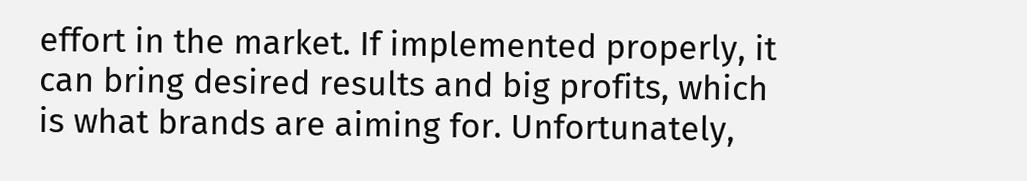effort in the market. If implemented properly, it can bring desired results and big profits, which is what brands are aiming for. Unfortunately,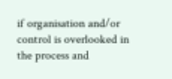if organisation and/or control is overlooked in the process and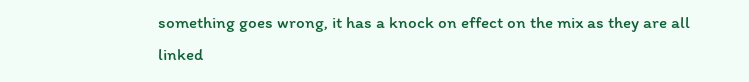something goes wrong, it has a knock on effect on the mix as they are all linked